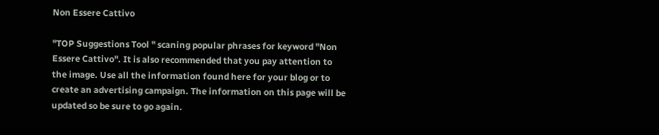Non Essere Cattivo

"TOP Suggestions Tool " scaning popular phrases for keyword "Non Essere Cattivo". It is also recommended that you pay attention to the image. Use all the information found here for your blog or to create an advertising campaign. The information on this page will be updated so be sure to go again.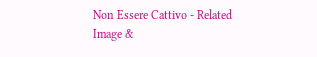Non Essere Cattivo - Related Image &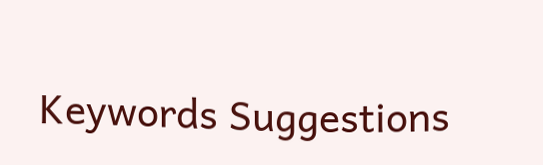Keywords Suggestions